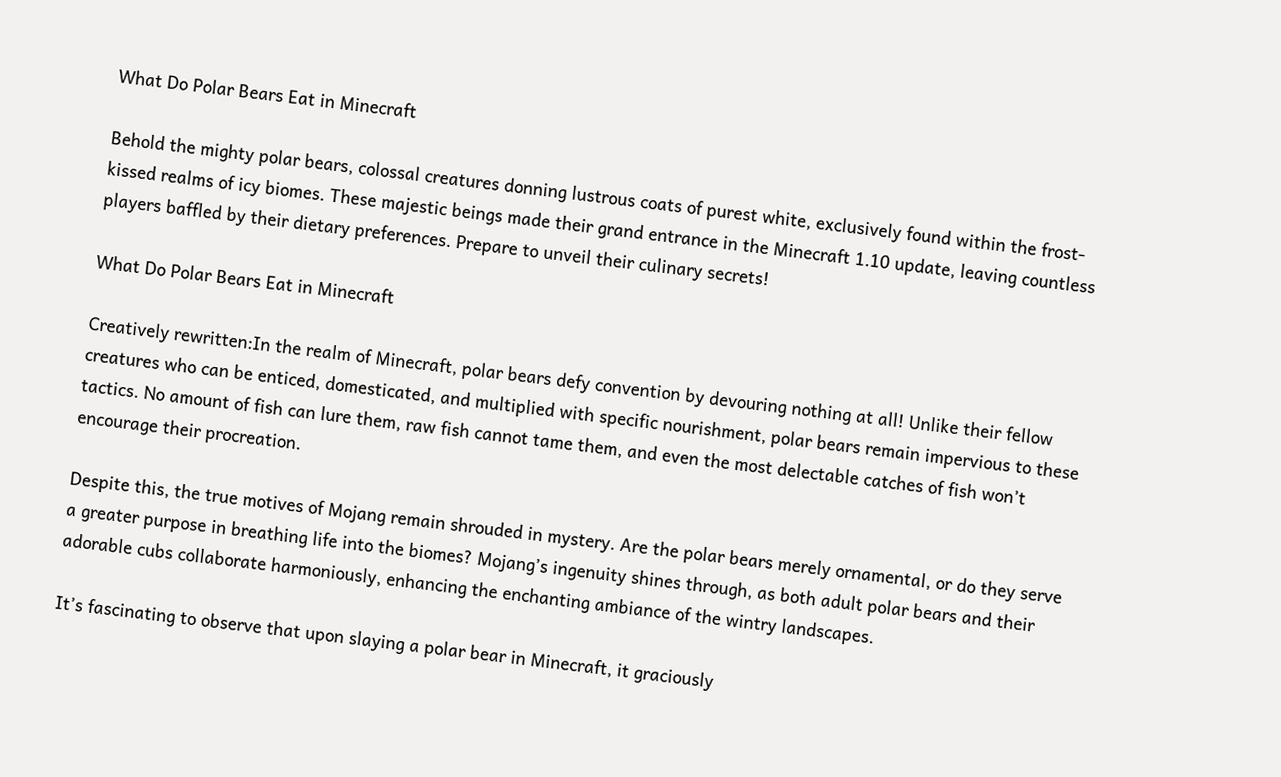What Do Polar Bears Eat in Minecraft

Behold the mighty polar bears, colossal creatures donning lustrous coats of purest white, exclusively found within the frost-kissed realms of icy biomes. These majestic beings made their grand entrance in the Minecraft 1.10 update, leaving countless players baffled by their dietary preferences. Prepare to unveil their culinary secrets!

What Do Polar Bears Eat in Minecraft

Creatively rewritten:In the realm of Minecraft, polar bears defy convention by devouring nothing at all! Unlike their fellow creatures who can be enticed, domesticated, and multiplied with specific nourishment, polar bears remain impervious to these tactics. No amount of fish can lure them, raw fish cannot tame them, and even the most delectable catches of fish won’t encourage their procreation.

Despite this, the true motives of Mojang remain shrouded in mystery. Are the polar bears merely ornamental, or do they serve a greater purpose in breathing life into the biomes? Mojang’s ingenuity shines through, as both adult polar bears and their adorable cubs collaborate harmoniously, enhancing the enchanting ambiance of the wintry landscapes.

It’s fascinating to observe that upon slaying a polar bear in Minecraft, it graciously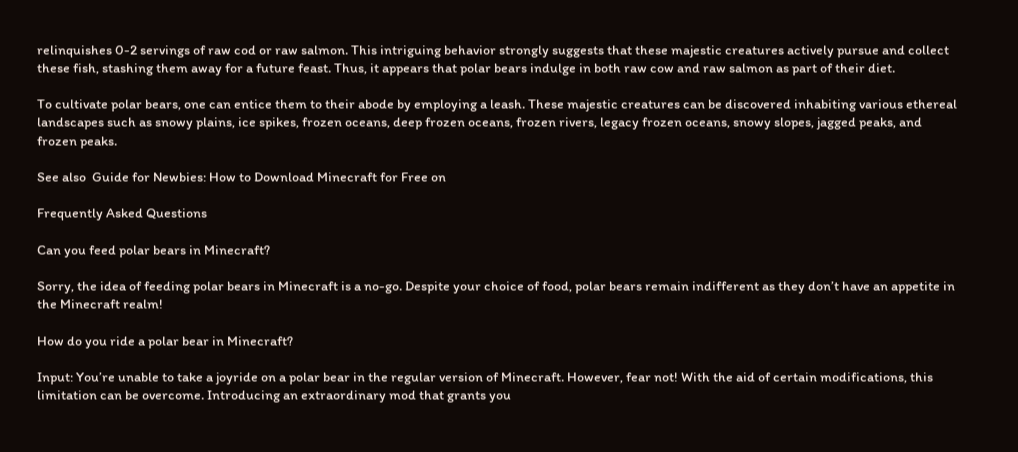relinquishes 0-2 servings of raw cod or raw salmon. This intriguing behavior strongly suggests that these majestic creatures actively pursue and collect these fish, stashing them away for a future feast. Thus, it appears that polar bears indulge in both raw cow and raw salmon as part of their diet.

To cultivate polar bears, one can entice them to their abode by employing a leash. These majestic creatures can be discovered inhabiting various ethereal landscapes such as snowy plains, ice spikes, frozen oceans, deep frozen oceans, frozen rivers, legacy frozen oceans, snowy slopes, jagged peaks, and frozen peaks.

See also  Guide for Newbies: How to Download Minecraft for Free on

Frequently Asked Questions

Can you feed polar bears in Minecraft?

Sorry, the idea of feeding polar bears in Minecraft is a no-go. Despite your choice of food, polar bears remain indifferent as they don’t have an appetite in the Minecraft realm!

How do you ride a polar bear in Minecraft?

Input: You’re unable to take a joyride on a polar bear in the regular version of Minecraft. However, fear not! With the aid of certain modifications, this limitation can be overcome. Introducing an extraordinary mod that grants you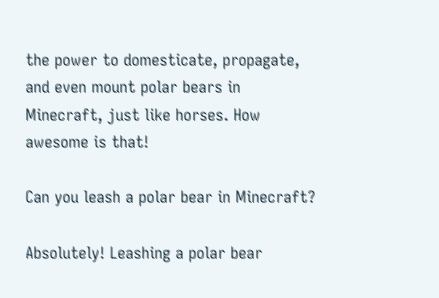the power to domesticate, propagate, and even mount polar bears in Minecraft, just like horses. How awesome is that!

Can you leash a polar bear in Minecraft?

Absolutely! Leashing a polar bear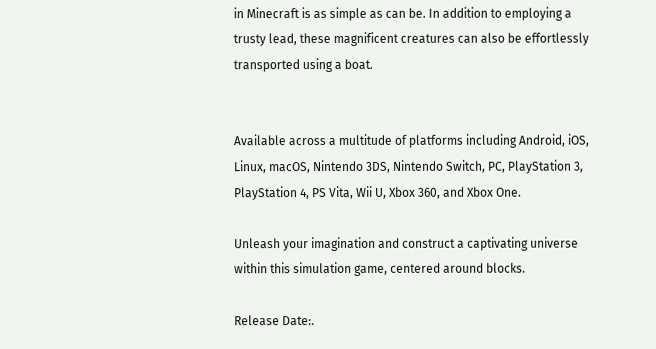in Minecraft is as simple as can be. In addition to employing a trusty lead, these magnificent creatures can also be effortlessly transported using a boat.


Available across a multitude of platforms including Android, iOS, Linux, macOS, Nintendo 3DS, Nintendo Switch, PC, PlayStation 3, PlayStation 4, PS Vita, Wii U, Xbox 360, and Xbox One.

Unleash your imagination and construct a captivating universe within this simulation game, centered around blocks.

Release Date:.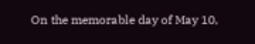On the memorable day of May 10,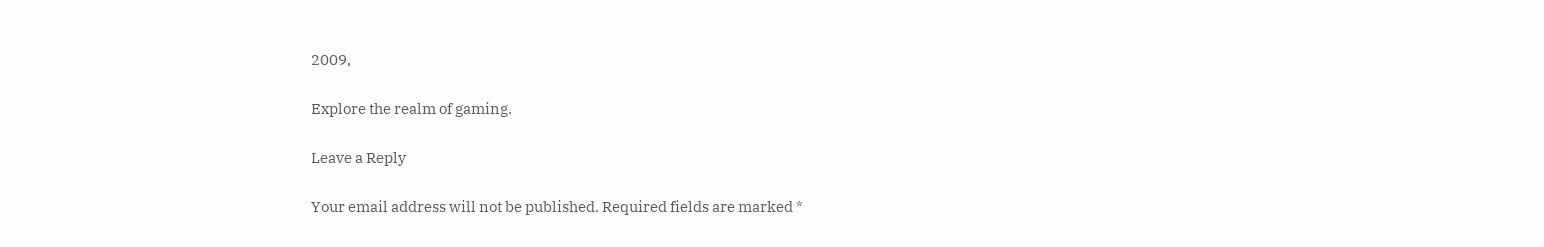2009,

Explore the realm of gaming.

Leave a Reply

Your email address will not be published. Required fields are marked *